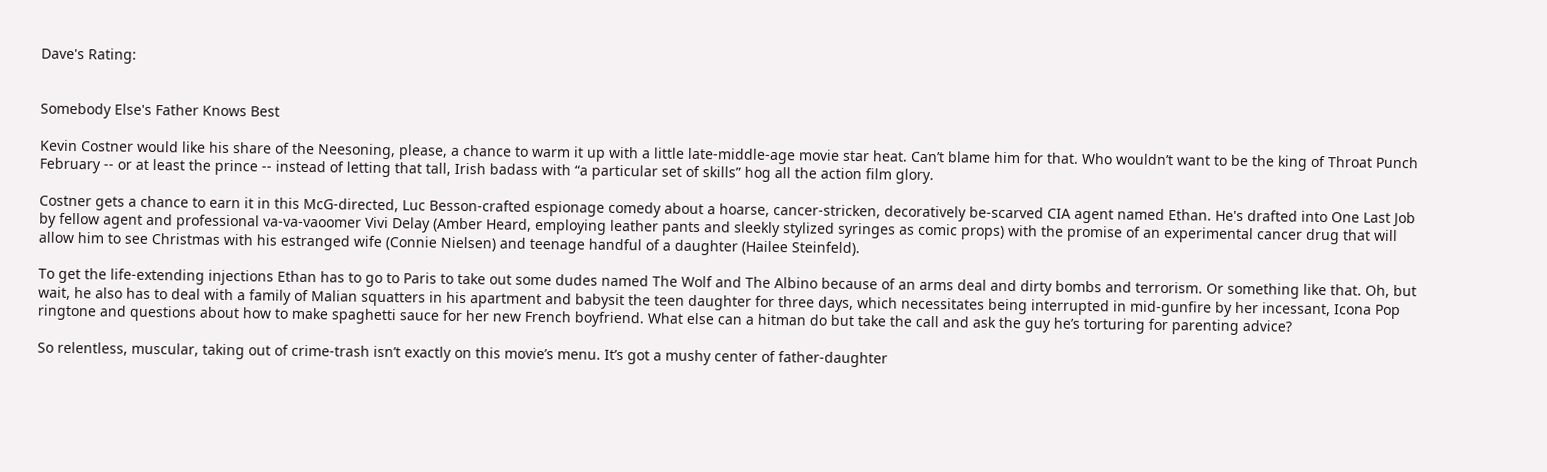Dave's Rating:


Somebody Else's Father Knows Best

Kevin Costner would like his share of the Neesoning, please, a chance to warm it up with a little late-middle-age movie star heat. Can’t blame him for that. Who wouldn’t want to be the king of Throat Punch February -- or at least the prince -- instead of letting that tall, Irish badass with “a particular set of skills” hog all the action film glory.

Costner gets a chance to earn it in this McG-directed, Luc Besson-crafted espionage comedy about a hoarse, cancer-stricken, decoratively be-scarved CIA agent named Ethan. He's drafted into One Last Job by fellow agent and professional va-va-vaoomer Vivi Delay (Amber Heard, employing leather pants and sleekly stylized syringes as comic props) with the promise of an experimental cancer drug that will allow him to see Christmas with his estranged wife (Connie Nielsen) and teenage handful of a daughter (Hailee Steinfeld).

To get the life-extending injections Ethan has to go to Paris to take out some dudes named The Wolf and The Albino because of an arms deal and dirty bombs and terrorism. Or something like that. Oh, but wait, he also has to deal with a family of Malian squatters in his apartment and babysit the teen daughter for three days, which necessitates being interrupted in mid-gunfire by her incessant, Icona Pop ringtone and questions about how to make spaghetti sauce for her new French boyfriend. What else can a hitman do but take the call and ask the guy he’s torturing for parenting advice?

So relentless, muscular, taking out of crime-trash isn’t exactly on this movie’s menu. It’s got a mushy center of father-daughter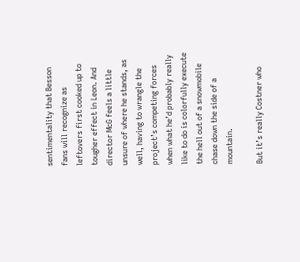sentimentality that Besson fans will recognize as leftovers first cooked up to tougher effect in Leon. And director McG feels a little unsure of where he stands, as well, having to wrangle the project’s competing forces when what he’d probably really like to do is colorfully execute the hell out of a snowmobile chase down the side of a mountain.

But it’s really Costner who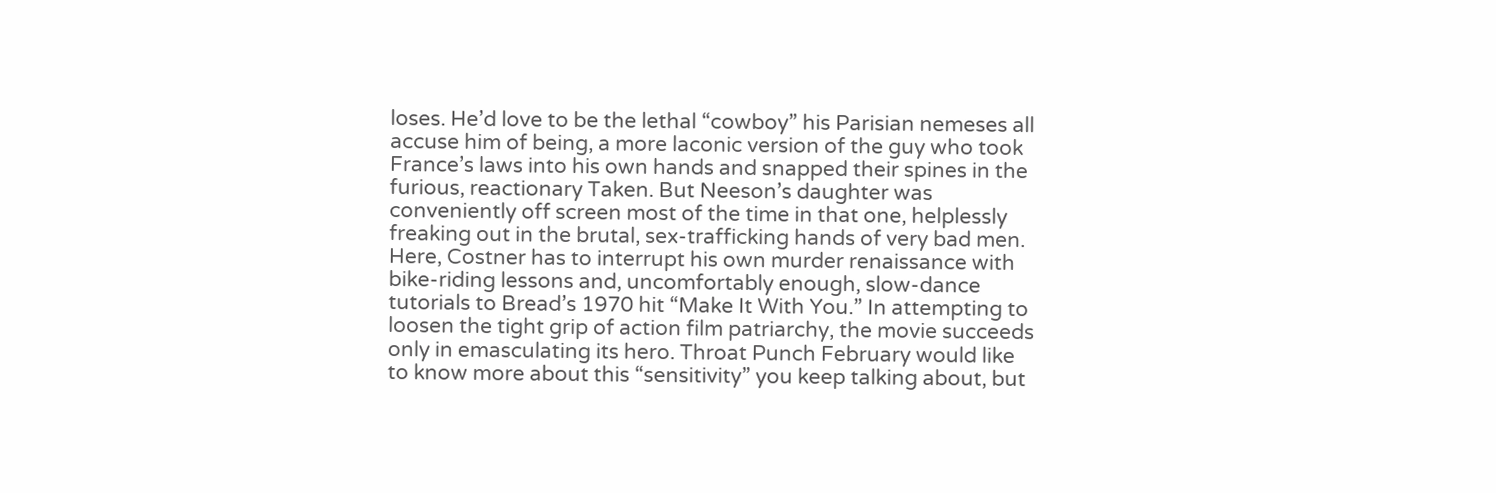loses. He’d love to be the lethal “cowboy” his Parisian nemeses all accuse him of being, a more laconic version of the guy who took France’s laws into his own hands and snapped their spines in the furious, reactionary Taken. But Neeson’s daughter was conveniently off screen most of the time in that one, helplessly freaking out in the brutal, sex-trafficking hands of very bad men. Here, Costner has to interrupt his own murder renaissance with bike-riding lessons and, uncomfortably enough, slow-dance tutorials to Bread’s 1970 hit “Make It With You.” In attempting to loosen the tight grip of action film patriarchy, the movie succeeds only in emasculating its hero. Throat Punch February would like to know more about this “sensitivity” you keep talking about, but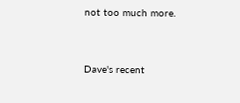not too much more.


Dave's recent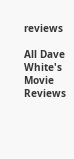reviews

All Dave White's Movie Reviews